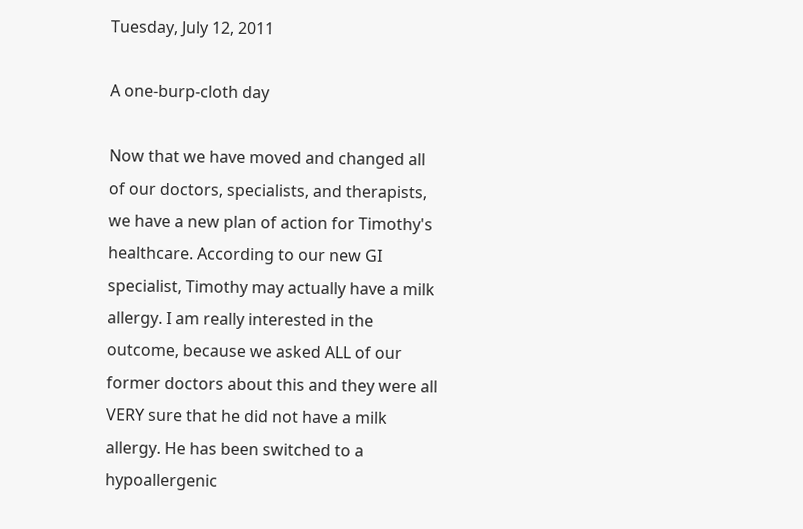Tuesday, July 12, 2011

A one-burp-cloth day

Now that we have moved and changed all of our doctors, specialists, and therapists, we have a new plan of action for Timothy's healthcare. According to our new GI specialist, Timothy may actually have a milk allergy. I am really interested in the outcome, because we asked ALL of our former doctors about this and they were all VERY sure that he did not have a milk allergy. He has been switched to a hypoallergenic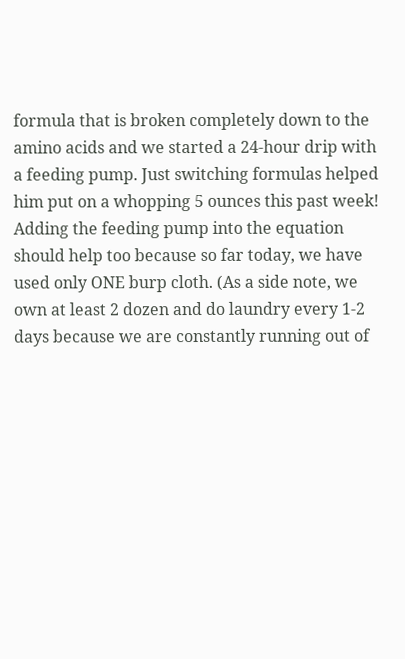formula that is broken completely down to the amino acids and we started a 24-hour drip with a feeding pump. Just switching formulas helped him put on a whopping 5 ounces this past week! Adding the feeding pump into the equation should help too because so far today, we have used only ONE burp cloth. (As a side note, we own at least 2 dozen and do laundry every 1-2 days because we are constantly running out of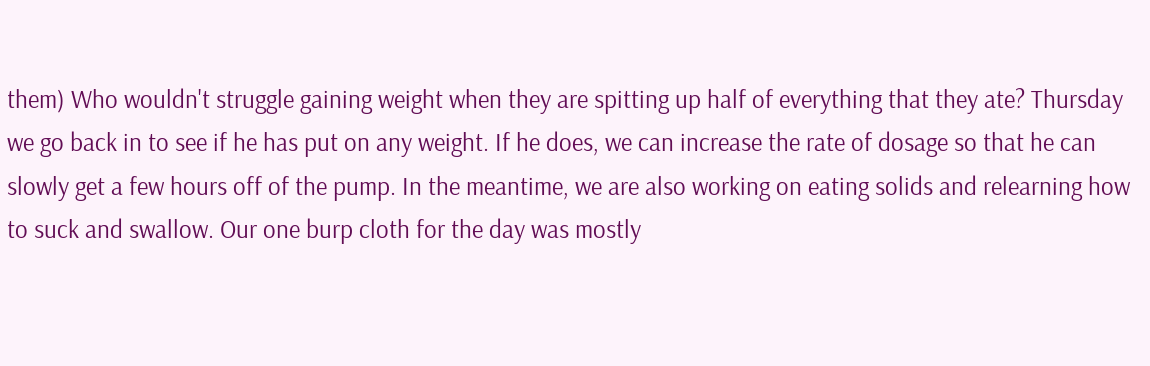them) Who wouldn't struggle gaining weight when they are spitting up half of everything that they ate? Thursday we go back in to see if he has put on any weight. If he does, we can increase the rate of dosage so that he can slowly get a few hours off of the pump. In the meantime, we are also working on eating solids and relearning how to suck and swallow. Our one burp cloth for the day was mostly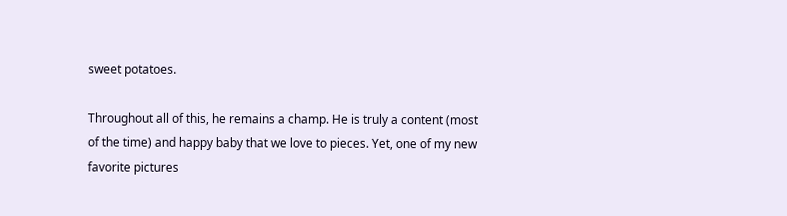sweet potatoes.

Throughout all of this, he remains a champ. He is truly a content (most of the time) and happy baby that we love to pieces. Yet, one of my new favorite pictures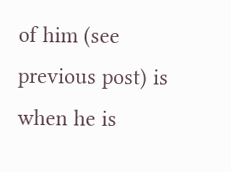of him (see previous post) is when he is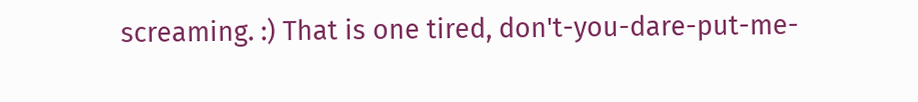screaming. :) That is one tired, don't-you-dare-put-me-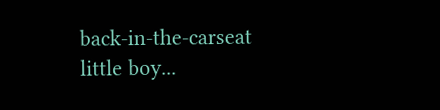back-in-the-carseat little boy...